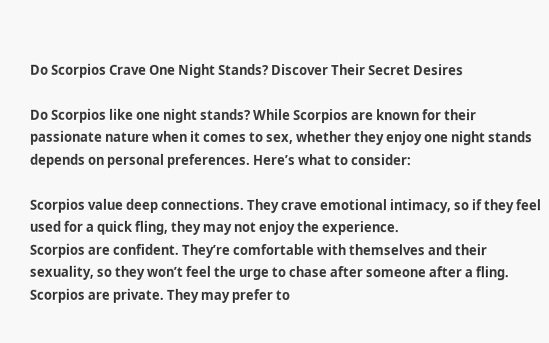Do Scorpios Crave One Night Stands? Discover Their Secret Desires

Do Scorpios like one night stands? While Scorpios are known for their passionate nature when it comes to sex, whether they enjoy one night stands depends on personal preferences. Here’s what to consider:

Scorpios value deep connections. They crave emotional intimacy, so if they feel used for a quick fling, they may not enjoy the experience.
Scorpios are confident. They’re comfortable with themselves and their sexuality, so they won’t feel the urge to chase after someone after a fling.
Scorpios are private. They may prefer to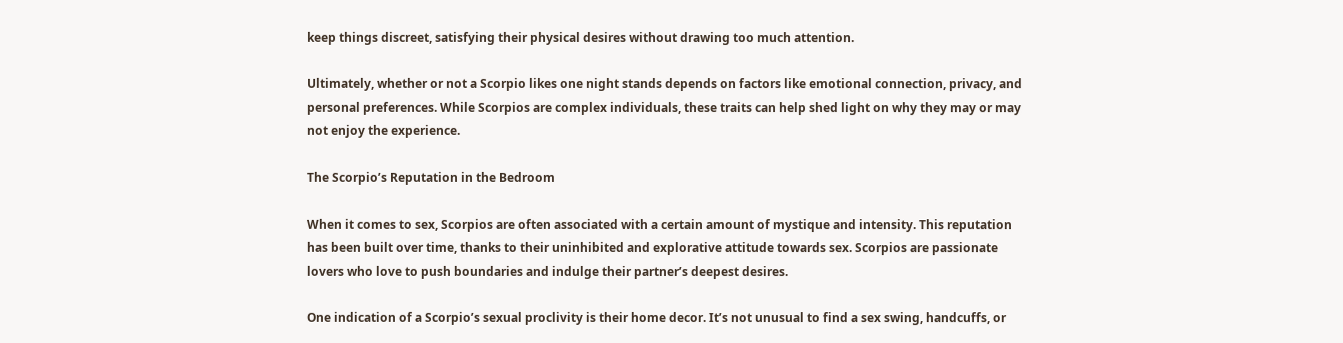keep things discreet, satisfying their physical desires without drawing too much attention.

Ultimately, whether or not a Scorpio likes one night stands depends on factors like emotional connection, privacy, and personal preferences. While Scorpios are complex individuals, these traits can help shed light on why they may or may not enjoy the experience.

The Scorpio’s Reputation in the Bedroom

When it comes to sex, Scorpios are often associated with a certain amount of mystique and intensity. This reputation has been built over time, thanks to their uninhibited and explorative attitude towards sex. Scorpios are passionate lovers who love to push boundaries and indulge their partner’s deepest desires.

One indication of a Scorpio’s sexual proclivity is their home decor. It’s not unusual to find a sex swing, handcuffs, or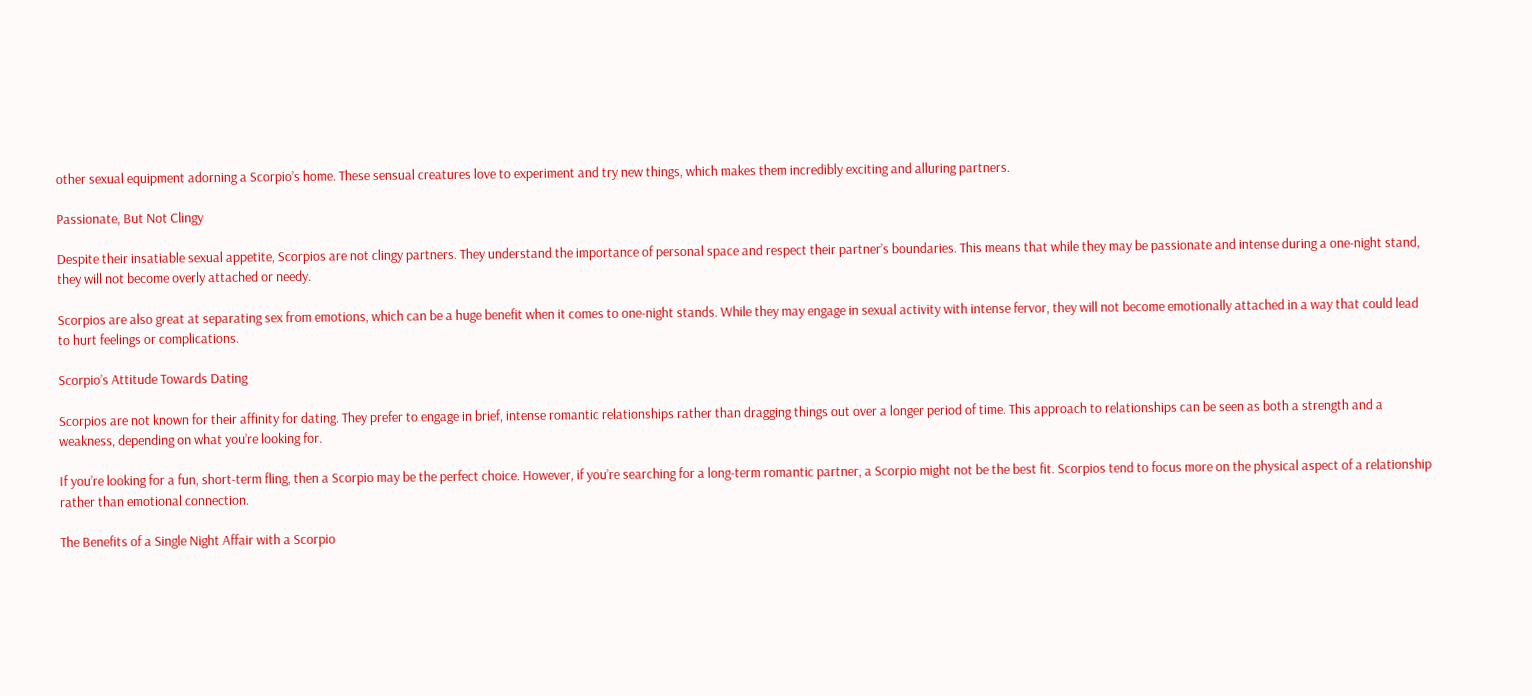other sexual equipment adorning a Scorpio’s home. These sensual creatures love to experiment and try new things, which makes them incredibly exciting and alluring partners.

Passionate, But Not Clingy

Despite their insatiable sexual appetite, Scorpios are not clingy partners. They understand the importance of personal space and respect their partner’s boundaries. This means that while they may be passionate and intense during a one-night stand, they will not become overly attached or needy.

Scorpios are also great at separating sex from emotions, which can be a huge benefit when it comes to one-night stands. While they may engage in sexual activity with intense fervor, they will not become emotionally attached in a way that could lead to hurt feelings or complications.

Scorpio’s Attitude Towards Dating

Scorpios are not known for their affinity for dating. They prefer to engage in brief, intense romantic relationships rather than dragging things out over a longer period of time. This approach to relationships can be seen as both a strength and a weakness, depending on what you’re looking for.

If you’re looking for a fun, short-term fling, then a Scorpio may be the perfect choice. However, if you’re searching for a long-term romantic partner, a Scorpio might not be the best fit. Scorpios tend to focus more on the physical aspect of a relationship rather than emotional connection.

The Benefits of a Single Night Affair with a Scorpio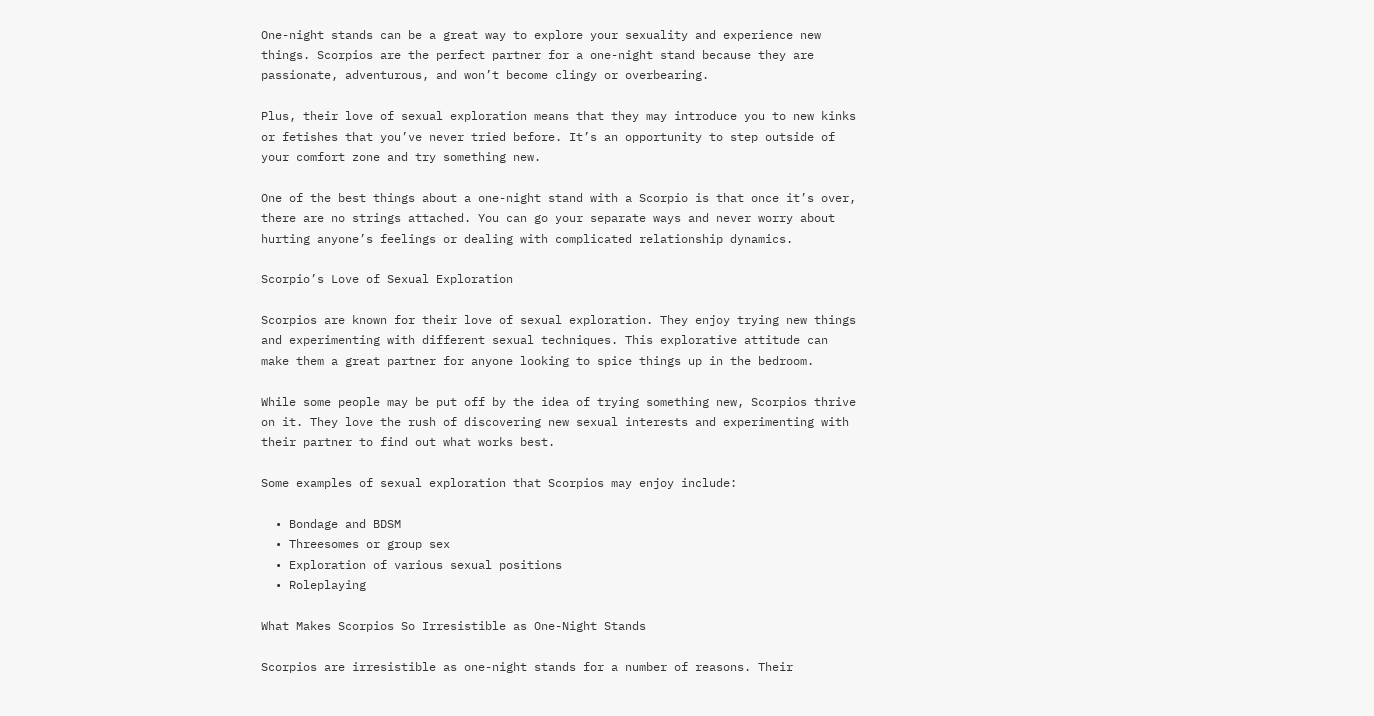One-night stands can be a great way to explore your sexuality and experience new things. Scorpios are the perfect partner for a one-night stand because they are passionate, adventurous, and won’t become clingy or overbearing.

Plus, their love of sexual exploration means that they may introduce you to new kinks or fetishes that you’ve never tried before. It’s an opportunity to step outside of your comfort zone and try something new.

One of the best things about a one-night stand with a Scorpio is that once it’s over, there are no strings attached. You can go your separate ways and never worry about hurting anyone’s feelings or dealing with complicated relationship dynamics.

Scorpio’s Love of Sexual Exploration

Scorpios are known for their love of sexual exploration. They enjoy trying new things and experimenting with different sexual techniques. This explorative attitude can make them a great partner for anyone looking to spice things up in the bedroom.

While some people may be put off by the idea of trying something new, Scorpios thrive on it. They love the rush of discovering new sexual interests and experimenting with their partner to find out what works best.

Some examples of sexual exploration that Scorpios may enjoy include:

  • Bondage and BDSM
  • Threesomes or group sex
  • Exploration of various sexual positions
  • Roleplaying

What Makes Scorpios So Irresistible as One-Night Stands

Scorpios are irresistible as one-night stands for a number of reasons. Their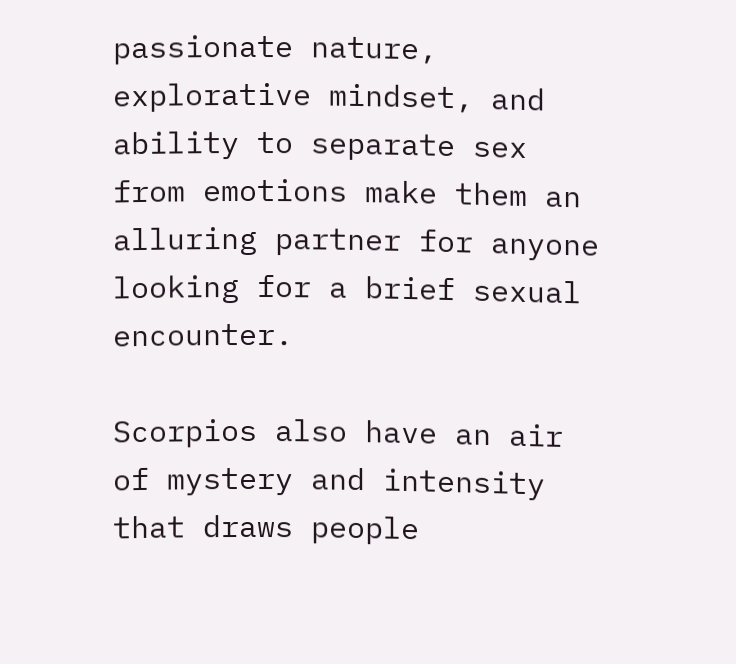passionate nature, explorative mindset, and ability to separate sex from emotions make them an alluring partner for anyone looking for a brief sexual encounter.

Scorpios also have an air of mystery and intensity that draws people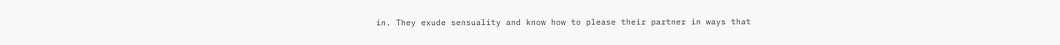in. They exude sensuality and know how to please their partner in ways that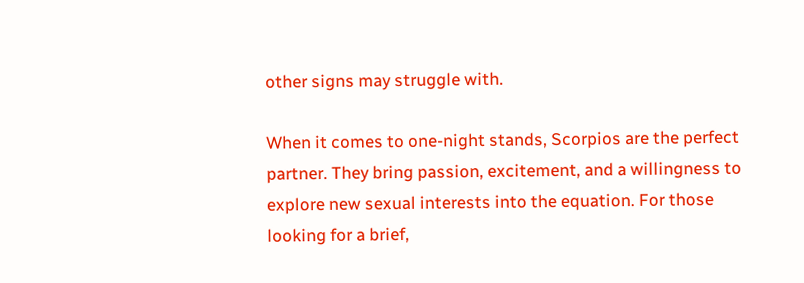other signs may struggle with.

When it comes to one-night stands, Scorpios are the perfect partner. They bring passion, excitement, and a willingness to explore new sexual interests into the equation. For those looking for a brief,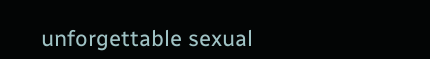unforgettable sexual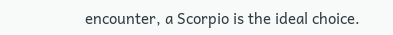encounter, a Scorpio is the ideal choice.